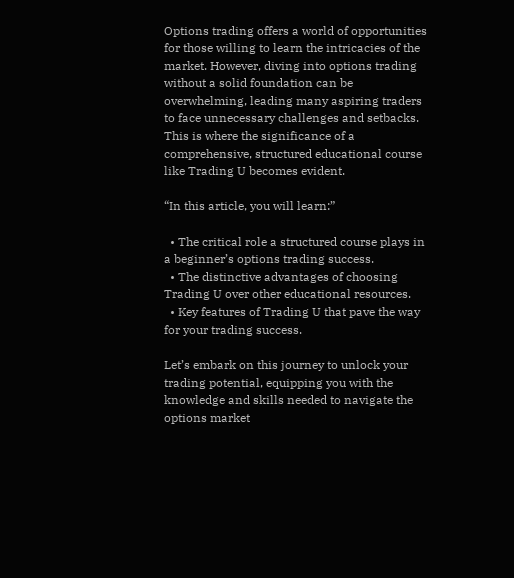Options trading offers a world of opportunities for those willing to learn the intricacies of the market. However, diving into options trading without a solid foundation can be overwhelming, leading many aspiring traders to face unnecessary challenges and setbacks. This is where the significance of a comprehensive, structured educational course like Trading U becomes evident.

“In this article, you will learn:”

  • The critical role a structured course plays in a beginner’s options trading success.
  • The distinctive advantages of choosing Trading U over other educational resources.
  • Key features of Trading U that pave the way for your trading success.

Let’s embark on this journey to unlock your trading potential, equipping you with the knowledge and skills needed to navigate the options market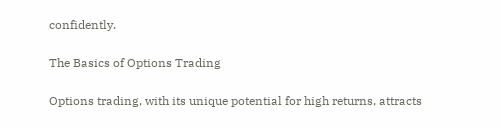confidently.

The Basics of Options Trading

Options trading, with its unique potential for high returns, attracts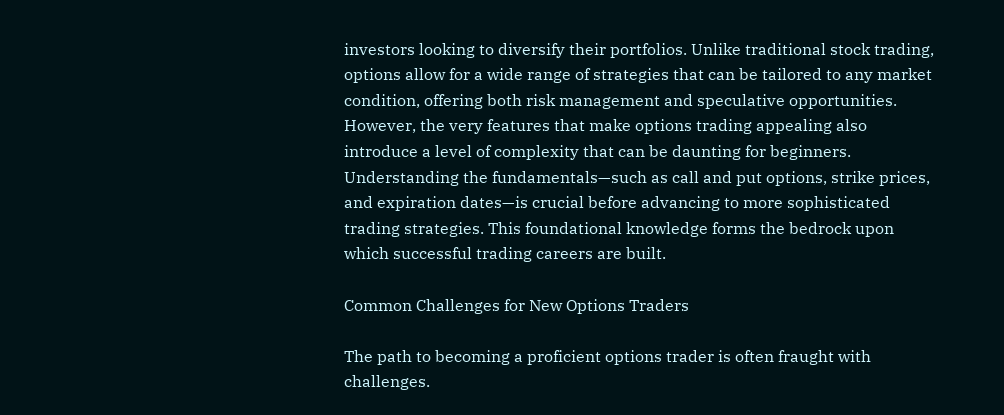investors looking to diversify their portfolios. Unlike traditional stock trading, options allow for a wide range of strategies that can be tailored to any market condition, offering both risk management and speculative opportunities. However, the very features that make options trading appealing also introduce a level of complexity that can be daunting for beginners. Understanding the fundamentals—such as call and put options, strike prices, and expiration dates—is crucial before advancing to more sophisticated trading strategies. This foundational knowledge forms the bedrock upon which successful trading careers are built.

Common Challenges for New Options Traders

The path to becoming a proficient options trader is often fraught with challenges.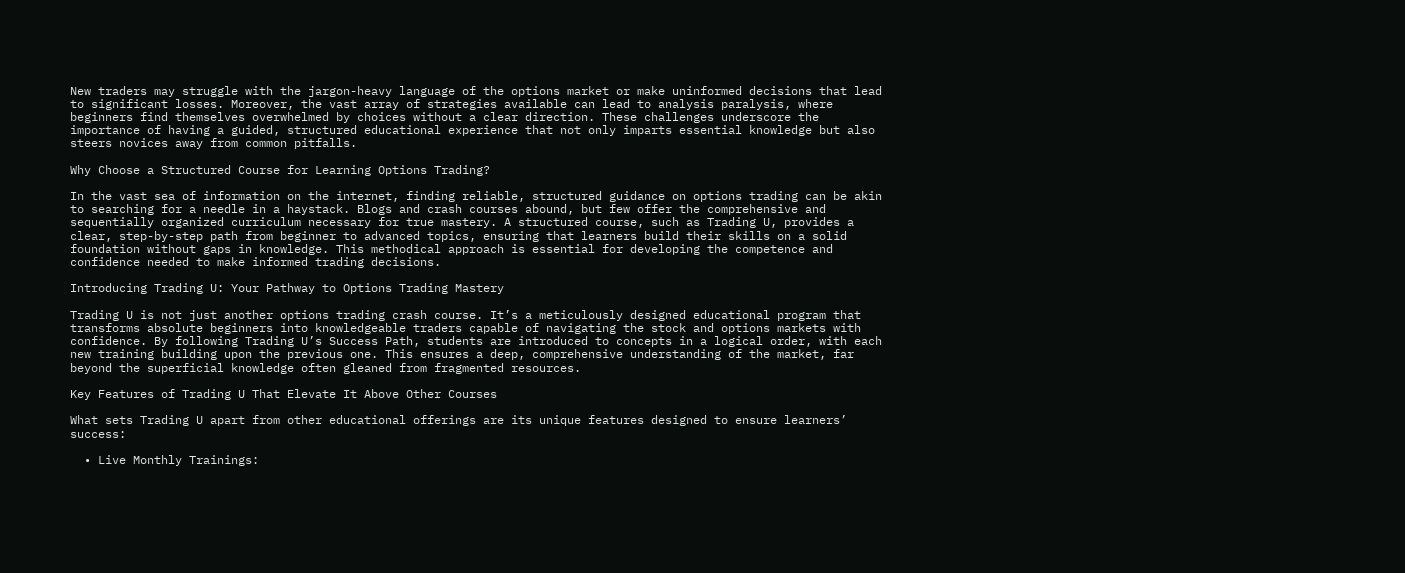New traders may struggle with the jargon-heavy language of the options market or make uninformed decisions that lead to significant losses. Moreover, the vast array of strategies available can lead to analysis paralysis, where beginners find themselves overwhelmed by choices without a clear direction. These challenges underscore the importance of having a guided, structured educational experience that not only imparts essential knowledge but also steers novices away from common pitfalls.

Why Choose a Structured Course for Learning Options Trading?

In the vast sea of information on the internet, finding reliable, structured guidance on options trading can be akin to searching for a needle in a haystack. Blogs and crash courses abound, but few offer the comprehensive and sequentially organized curriculum necessary for true mastery. A structured course, such as Trading U, provides a clear, step-by-step path from beginner to advanced topics, ensuring that learners build their skills on a solid foundation without gaps in knowledge. This methodical approach is essential for developing the competence and confidence needed to make informed trading decisions.

Introducing Trading U: Your Pathway to Options Trading Mastery

Trading U is not just another options trading crash course. It’s a meticulously designed educational program that transforms absolute beginners into knowledgeable traders capable of navigating the stock and options markets with confidence. By following Trading U’s Success Path, students are introduced to concepts in a logical order, with each new training building upon the previous one. This ensures a deep, comprehensive understanding of the market, far beyond the superficial knowledge often gleaned from fragmented resources.

Key Features of Trading U That Elevate It Above Other Courses

What sets Trading U apart from other educational offerings are its unique features designed to ensure learners’ success:

  • Live Monthly Trainings: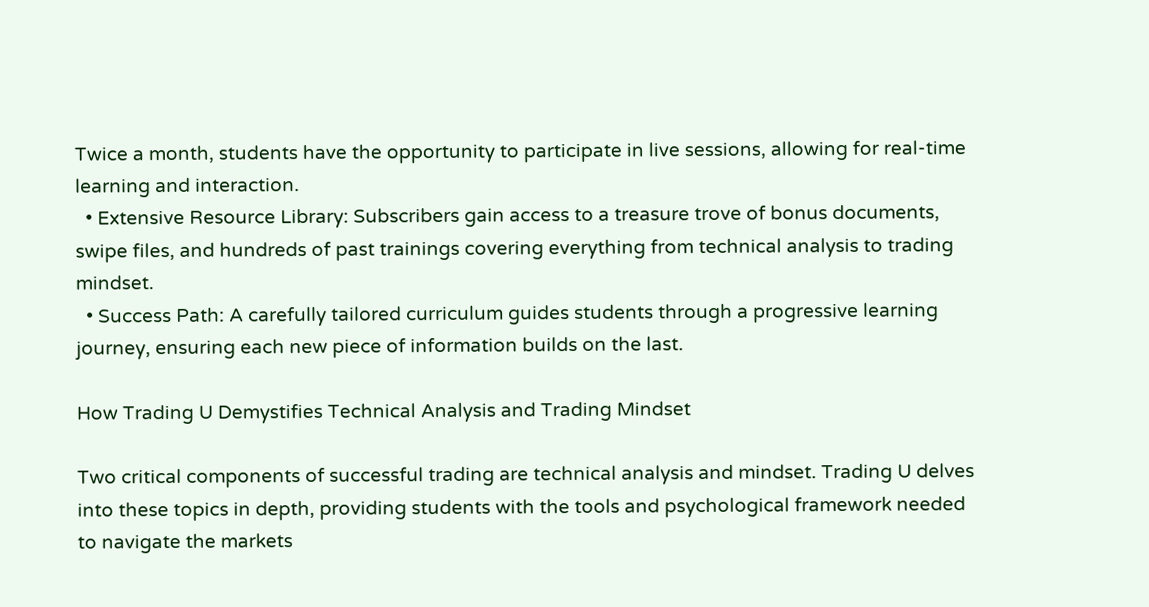Twice a month, students have the opportunity to participate in live sessions, allowing for real-time learning and interaction.
  • Extensive Resource Library: Subscribers gain access to a treasure trove of bonus documents, swipe files, and hundreds of past trainings covering everything from technical analysis to trading mindset.
  • Success Path: A carefully tailored curriculum guides students through a progressive learning journey, ensuring each new piece of information builds on the last.

How Trading U Demystifies Technical Analysis and Trading Mindset

Two critical components of successful trading are technical analysis and mindset. Trading U delves into these topics in depth, providing students with the tools and psychological framework needed to navigate the markets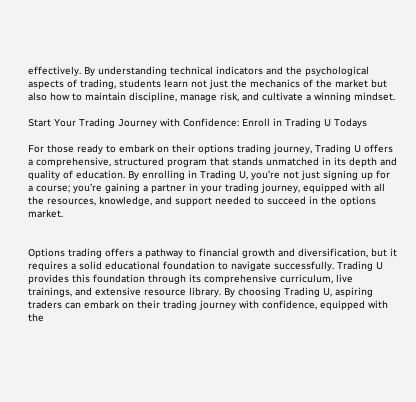effectively. By understanding technical indicators and the psychological aspects of trading, students learn not just the mechanics of the market but also how to maintain discipline, manage risk, and cultivate a winning mindset.

Start Your Trading Journey with Confidence: Enroll in Trading U Todays

For those ready to embark on their options trading journey, Trading U offers a comprehensive, structured program that stands unmatched in its depth and quality of education. By enrolling in Trading U, you’re not just signing up for a course; you’re gaining a partner in your trading journey, equipped with all the resources, knowledge, and support needed to succeed in the options market.


Options trading offers a pathway to financial growth and diversification, but it requires a solid educational foundation to navigate successfully. Trading U provides this foundation through its comprehensive curriculum, live trainings, and extensive resource library. By choosing Trading U, aspiring traders can embark on their trading journey with confidence, equipped with the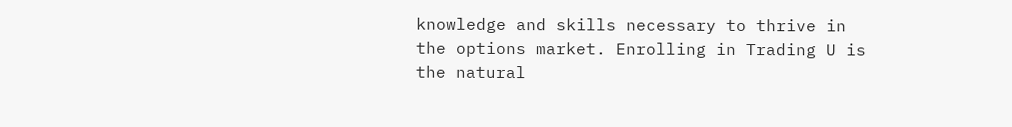knowledge and skills necessary to thrive in the options market. Enrolling in Trading U is the natural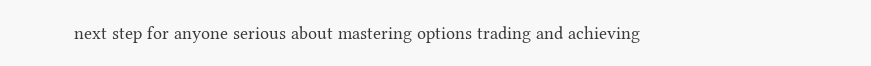next step for anyone serious about mastering options trading and achieving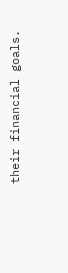their financial goals.